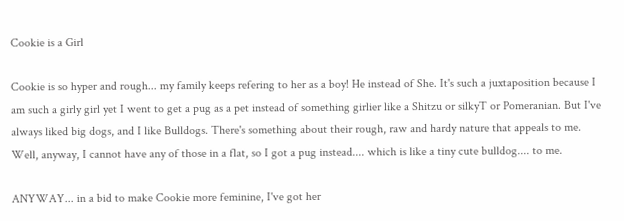Cookie is a Girl

Cookie is so hyper and rough... my family keeps refering to her as a boy! He instead of She. It's such a juxtaposition because I am such a girly girl yet I went to get a pug as a pet instead of something girlier like a Shitzu or silkyT or Pomeranian. But I've always liked big dogs, and I like Bulldogs. There's something about their rough, raw and hardy nature that appeals to me. Well, anyway, I cannot have any of those in a flat, so I got a pug instead.... which is like a tiny cute bulldog.... to me.

ANYWAY... in a bid to make Cookie more feminine, I've got her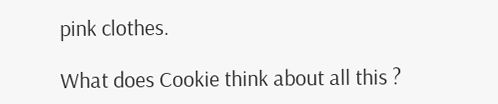pink clothes.

What does Cookie think about all this ?